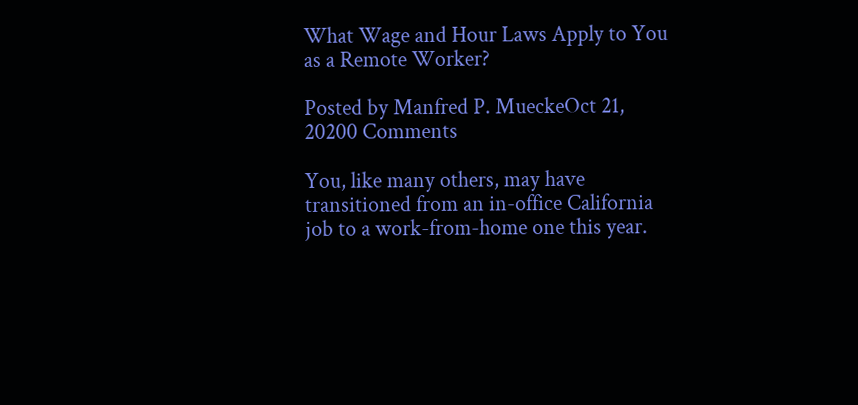What Wage and Hour Laws Apply to You as a Remote Worker?

Posted by Manfred P. MueckeOct 21, 20200 Comments

You, like many others, may have transitioned from an in-office California job to a work-from-home one this year.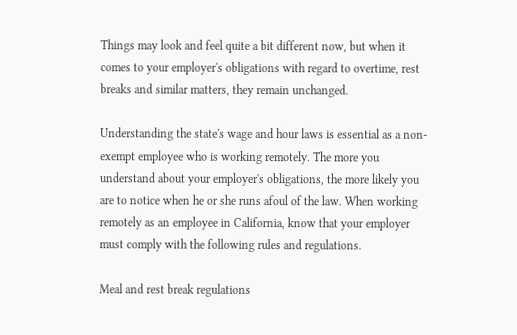Things may look and feel quite a bit different now, but when it comes to your employer's obligations with regard to overtime, rest breaks and similar matters, they remain unchanged.

Understanding the state's wage and hour laws is essential as a non-exempt employee who is working remotely. The more you understand about your employer's obligations, the more likely you are to notice when he or she runs afoul of the law. When working remotely as an employee in California, know that your employer must comply with the following rules and regulations.

Meal and rest break regulations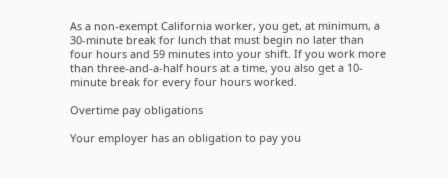As a non-exempt California worker, you get, at minimum, a 30-minute break for lunch that must begin no later than four hours and 59 minutes into your shift. If you work more than three-and-a-half hours at a time, you also get a 10-minute break for every four hours worked.

Overtime pay obligations

Your employer has an obligation to pay you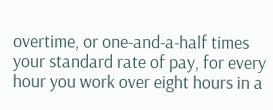overtime, or one-and-a-half times your standard rate of pay, for every hour you work over eight hours in a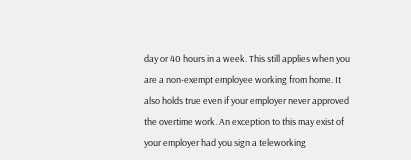day or 40 hours in a week. This still applies when you are a non-exempt employee working from home. It also holds true even if your employer never approved the overtime work. An exception to this may exist of your employer had you sign a teleworking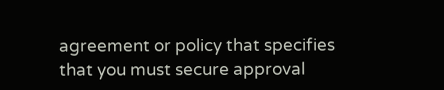agreement or policy that specifies that you must secure approval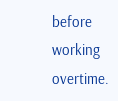before working overtime.